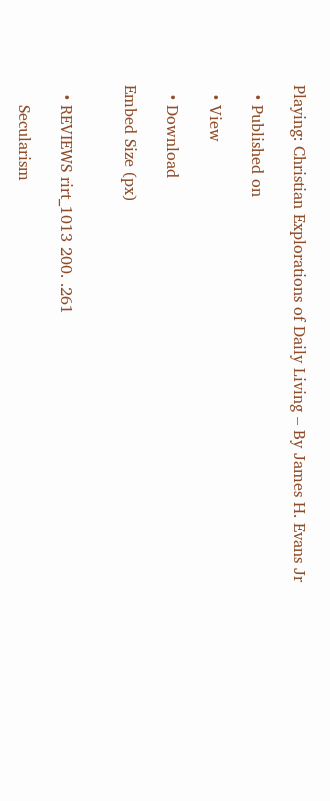Playing: Christian Explorations of Daily Living – By James H. Evans Jr

  • Published on

  • View

  • Download

Embed Size (px)


  • REVIEWS rirt_1013 200. .261

    Secularism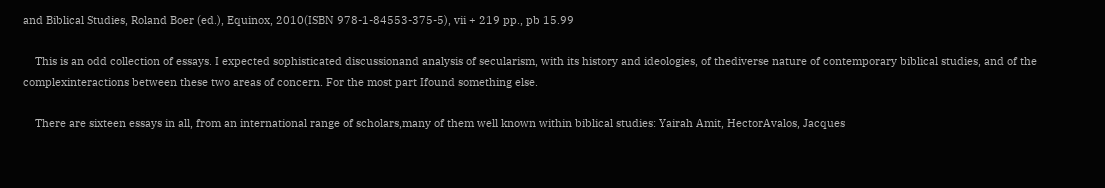and Biblical Studies, Roland Boer (ed.), Equinox, 2010(ISBN 978-1-84553-375-5), vii + 219 pp., pb 15.99

    This is an odd collection of essays. I expected sophisticated discussionand analysis of secularism, with its history and ideologies, of thediverse nature of contemporary biblical studies, and of the complexinteractions between these two areas of concern. For the most part Ifound something else.

    There are sixteen essays in all, from an international range of scholars,many of them well known within biblical studies: Yairah Amit, HectorAvalos, Jacques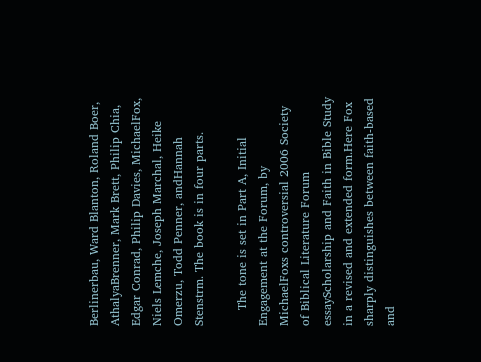Berlinerbau, Ward Blanton, Roland Boer, AthalyaBrenner, Mark Brett, Philip Chia, Edgar Conrad, Philip Davies, MichaelFox, Niels Lemche, Joseph Marchal, Heike Omerzu, Todd Penner, andHannah Stenstrm. The book is in four parts.

    The tone is set in Part A, Initial Engagement at the Forum, by MichaelFoxs controversial 2006 Society of Biblical Literature Forum essayScholarship and Faith in Bible Study in a revised and extended form.Here Fox sharply distinguishes between faith-based and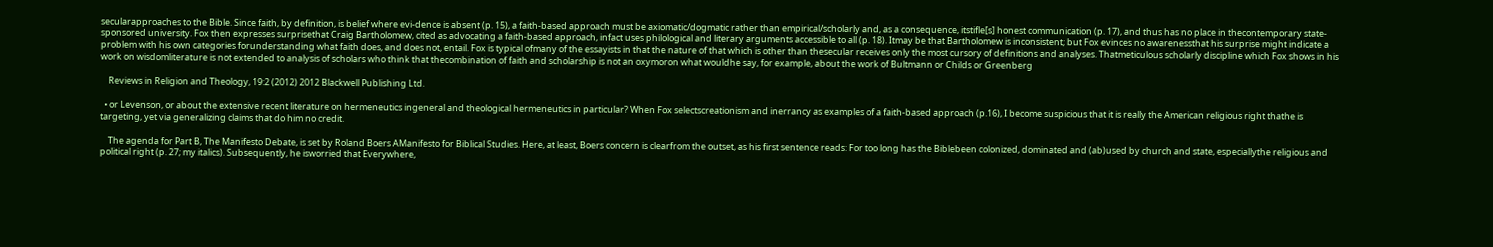secularapproaches to the Bible. Since faith, by definition, is belief where evi-dence is absent (p. 15), a faith-based approach must be axiomatic/dogmatic rather than empirical/scholarly and, as a consequence, itstifle[s] honest communication (p. 17), and thus has no place in thecontemporary state-sponsored university. Fox then expresses surprisethat Craig Bartholomew, cited as advocating a faith-based approach, infact uses philological and literary arguments accessible to all (p. 18). Itmay be that Bartholomew is inconsistent; but Fox evinces no awarenessthat his surprise might indicate a problem with his own categories forunderstanding what faith does, and does not, entail. Fox is typical ofmany of the essayists in that the nature of that which is other than thesecular receives only the most cursory of definitions and analyses. Thatmeticulous scholarly discipline which Fox shows in his work on wisdomliterature is not extended to analysis of scholars who think that thecombination of faith and scholarship is not an oxymoron what wouldhe say, for example, about the work of Bultmann or Childs or Greenberg

    Reviews in Religion and Theology, 19:2 (2012) 2012 Blackwell Publishing Ltd.

  • or Levenson, or about the extensive recent literature on hermeneutics ingeneral and theological hermeneutics in particular? When Fox selectscreationism and inerrancy as examples of a faith-based approach (p.16), I become suspicious that it is really the American religious right thathe is targeting, yet via generalizing claims that do him no credit.

    The agenda for Part B, The Manifesto Debate, is set by Roland Boers AManifesto for Biblical Studies. Here, at least, Boers concern is clearfrom the outset, as his first sentence reads: For too long has the Biblebeen colonized, dominated and (ab)used by church and state, especiallythe religious and political right (p. 27; my italics). Subsequently, he isworried that Everywhere,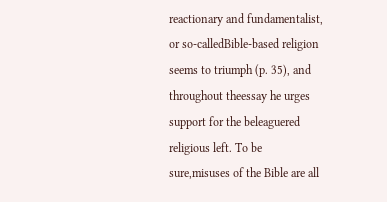reactionary and fundamentalist, or so-calledBible-based religion seems to triumph (p. 35), and throughout theessay he urges support for the beleaguered religious left. To be sure,misuses of the Bible are all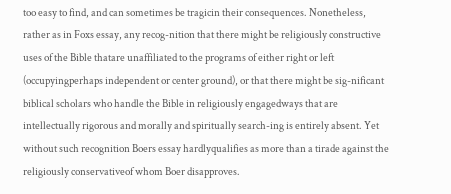too easy to find, and can sometimes be tragicin their consequences. Nonetheless, rather as in Foxs essay, any recog-nition that there might be religiously constructive uses of the Bible thatare unaffiliated to the programs of either right or left (occupyingperhaps independent or center ground), or that there might be sig-nificant biblical scholars who handle the Bible in religiously engagedways that are intellectually rigorous and morally and spiritually search-ing is entirely absent. Yet without such recognition Boers essay hardlyqualifies as more than a tirade against the religiously conservativeof whom Boer disapproves.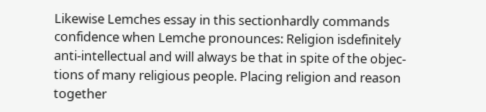Likewise Lemches essay in this sectionhardly commands confidence when Lemche pronounces: Religion isdefinitely anti-intellectual and will always be that in spite of the objec-tions of many religious people. Placing religion and reason together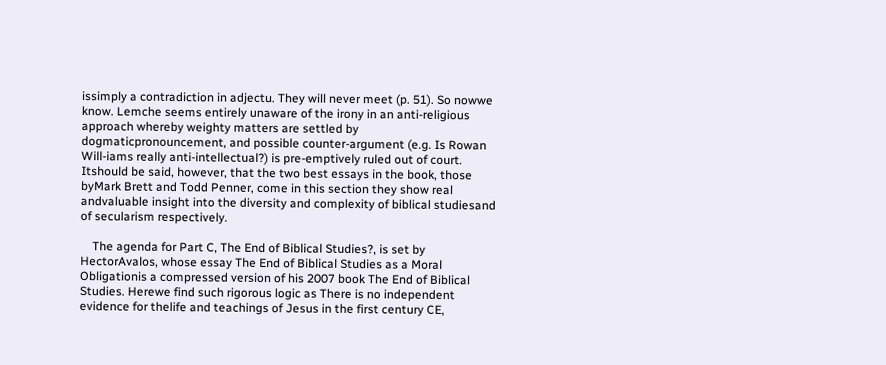issimply a contradiction in adjectu. They will never meet (p. 51). So nowwe know. Lemche seems entirely unaware of the irony in an anti-religious approach whereby weighty matters are settled by dogmaticpronouncement, and possible counter-argument (e.g. Is Rowan Will-iams really anti-intellectual?) is pre-emptively ruled out of court. Itshould be said, however, that the two best essays in the book, those byMark Brett and Todd Penner, come in this section they show real andvaluable insight into the diversity and complexity of biblical studiesand of secularism respectively.

    The agenda for Part C, The End of Biblical Studies?, is set by HectorAvalos, whose essay The End of Biblical Studies as a Moral Obligationis a compressed version of his 2007 book The End of Biblical Studies. Herewe find such rigorous logic as There is no independent evidence for thelife and teachings of Jesus in the first century CE,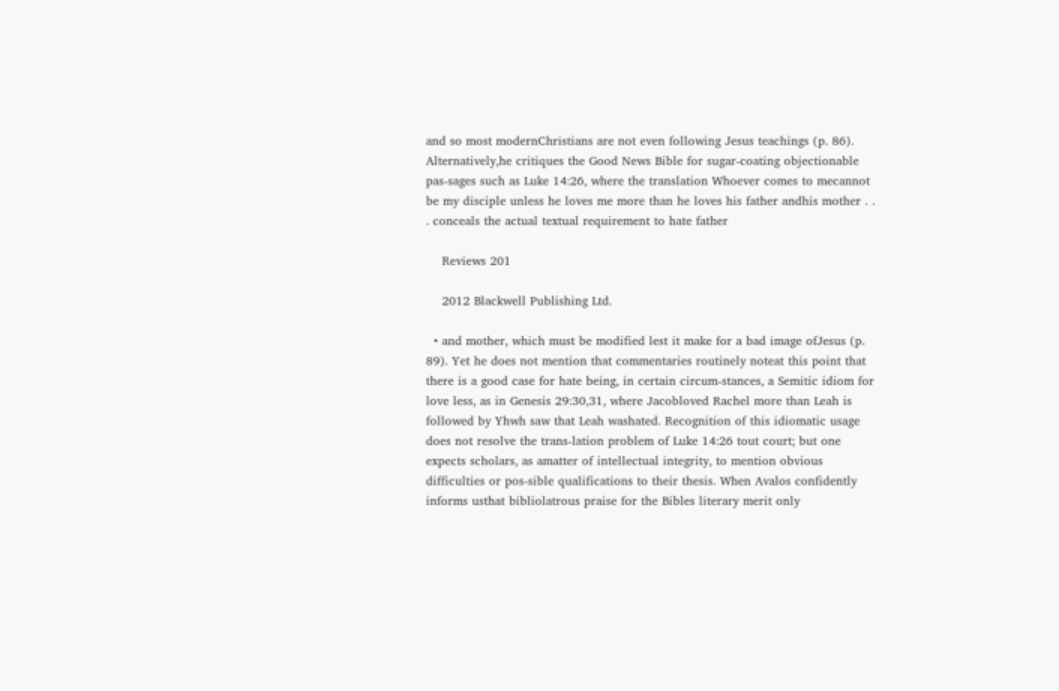and so most modernChristians are not even following Jesus teachings (p. 86). Alternatively,he critiques the Good News Bible for sugar-coating objectionable pas-sages such as Luke 14:26, where the translation Whoever comes to mecannot be my disciple unless he loves me more than he loves his father andhis mother . . . conceals the actual textual requirement to hate father

    Reviews 201

    2012 Blackwell Publishing Ltd.

  • and mother, which must be modified lest it make for a bad image ofJesus (p. 89). Yet he does not mention that commentaries routinely noteat this point that there is a good case for hate being, in certain circum-stances, a Semitic idiom for love less, as in Genesis 29:30,31, where Jacobloved Rachel more than Leah is followed by Yhwh saw that Leah washated. Recognition of this idiomatic usage does not resolve the trans-lation problem of Luke 14:26 tout court; but one expects scholars, as amatter of intellectual integrity, to mention obvious difficulties or pos-sible qualifications to their thesis. When Avalos confidently informs usthat bibliolatrous praise for the Bibles literary merit only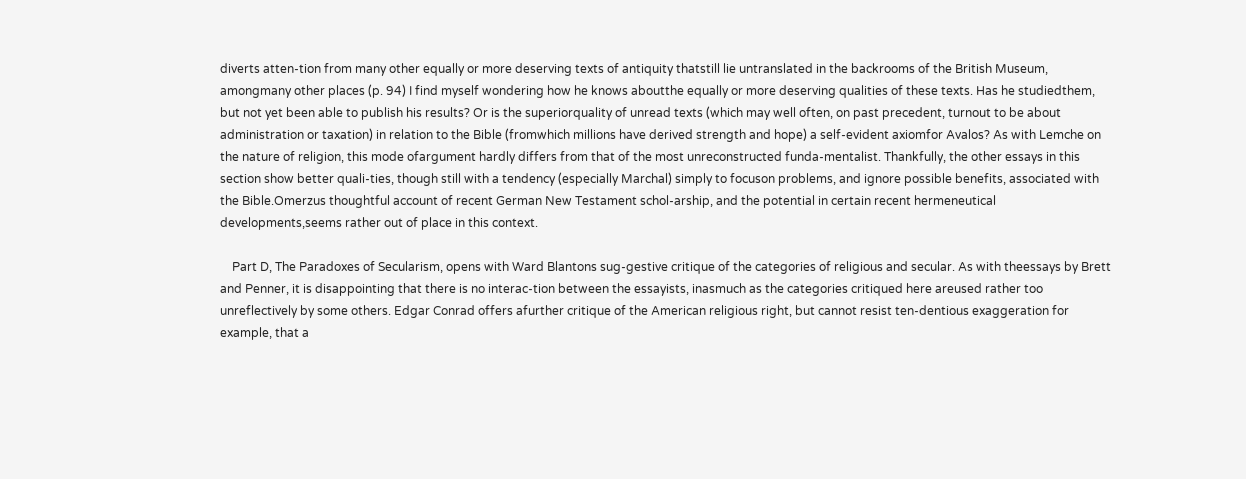diverts atten-tion from many other equally or more deserving texts of antiquity thatstill lie untranslated in the backrooms of the British Museum, amongmany other places (p. 94) I find myself wondering how he knows aboutthe equally or more deserving qualities of these texts. Has he studiedthem, but not yet been able to publish his results? Or is the superiorquality of unread texts (which may well often, on past precedent, turnout to be about administration or taxation) in relation to the Bible (fromwhich millions have derived strength and hope) a self-evident axiomfor Avalos? As with Lemche on the nature of religion, this mode ofargument hardly differs from that of the most unreconstructed funda-mentalist. Thankfully, the other essays in this section show better quali-ties, though still with a tendency (especially Marchal) simply to focuson problems, and ignore possible benefits, associated with the Bible.Omerzus thoughtful account of recent German New Testament schol-arship, and the potential in certain recent hermeneutical developments,seems rather out of place in this context.

    Part D, The Paradoxes of Secularism, opens with Ward Blantons sug-gestive critique of the categories of religious and secular. As with theessays by Brett and Penner, it is disappointing that there is no interac-tion between the essayists, inasmuch as the categories critiqued here areused rather too unreflectively by some others. Edgar Conrad offers afurther critique of the American religious right, but cannot resist ten-dentious exaggeration for example, that a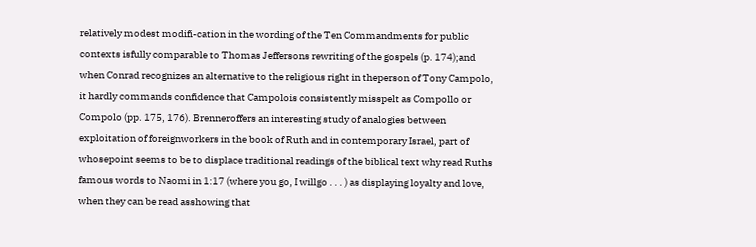relatively modest modifi-cation in the wording of the Ten Commandments for public contexts isfully comparable to Thomas Jeffersons rewriting of the gospels (p. 174);and when Conrad recognizes an alternative to the religious right in theperson of Tony Campolo, it hardly commands confidence that Campolois consistently misspelt as Compollo or Compolo (pp. 175, 176). Brenneroffers an interesting study of analogies between exploitation of foreignworkers in the book of Ruth and in contemporary Israel, part of whosepoint seems to be to displace traditional readings of the biblical text why read Ruths famous words to Naomi in 1:17 (where you go, I willgo . . . ) as displaying loyalty and love, when they can be read asshowing that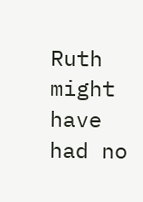Ruth might have had no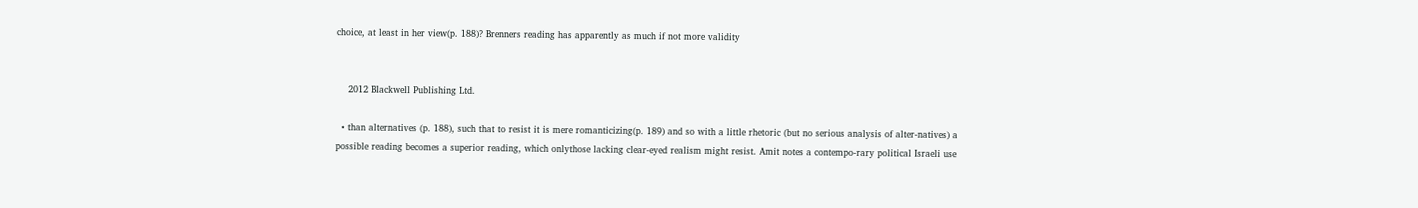choice, at least in her view(p. 188)? Brenners reading has apparently as much if not more validity


    2012 Blackwell Publishing Ltd.

  • than alternatives (p. 188), such that to resist it is mere romanticizing(p. 189) and so with a little rhetoric (but no serious analysis of alter-natives) a possible reading becomes a superior reading, which onlythose lacking clear-eyed realism might resist. Amit notes a contempo-rary political Israeli use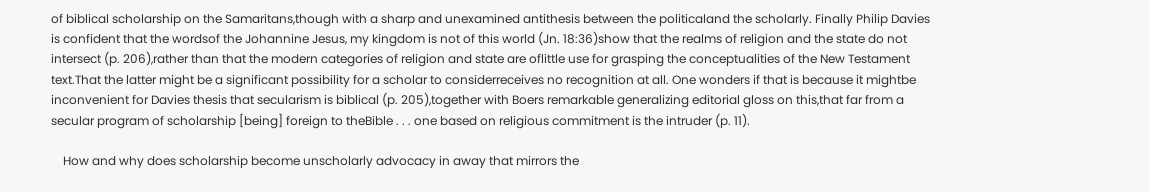of biblical scholarship on the Samaritans,though with a sharp and unexamined antithesis between the politicaland the scholarly. Finally Philip Davies is confident that the wordsof the Johannine Jesus, my kingdom is not of this world (Jn. 18:36)show that the realms of religion and the state do not intersect (p. 206),rather than that the modern categories of religion and state are oflittle use for grasping the conceptualities of the New Testament text.That the latter might be a significant possibility for a scholar to considerreceives no recognition at all. One wonders if that is because it mightbe inconvenient for Davies thesis that secularism is biblical (p. 205),together with Boers remarkable generalizing editorial gloss on this,that far from a secular program of scholarship [being] foreign to theBible . . . one based on religious commitment is the intruder (p. 11).

    How and why does scholarship become unscholarly advocacy in away that mirrors the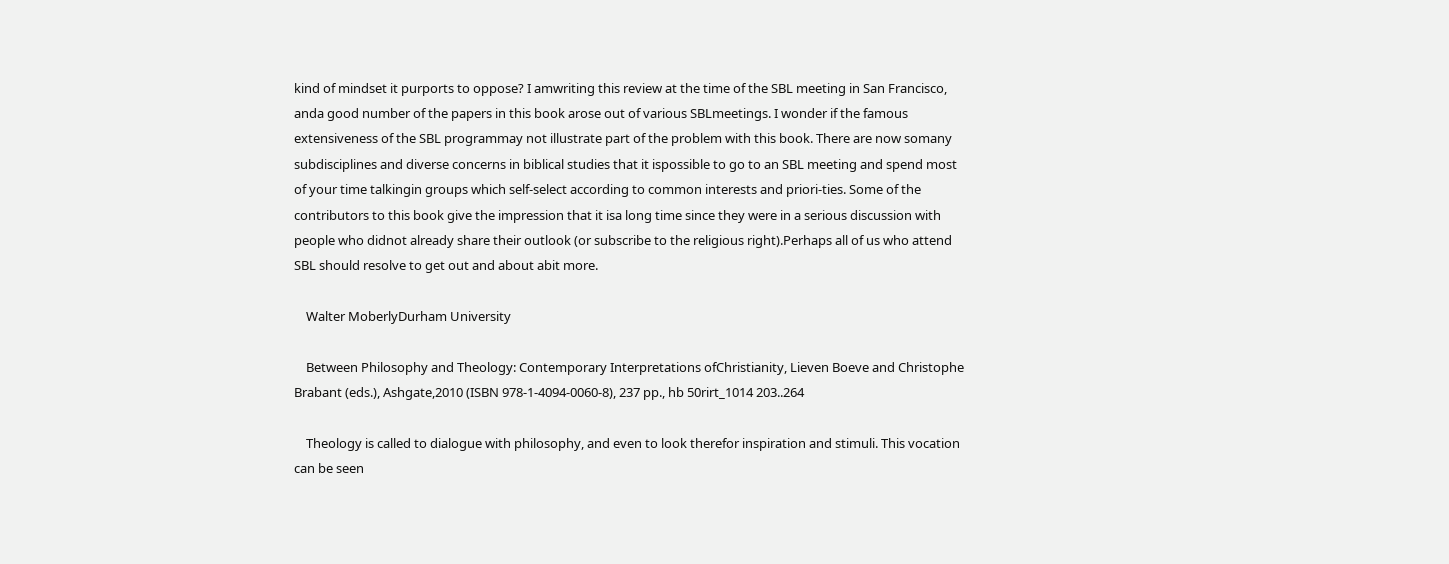kind of mindset it purports to oppose? I amwriting this review at the time of the SBL meeting in San Francisco, anda good number of the papers in this book arose out of various SBLmeetings. I wonder if the famous extensiveness of the SBL programmay not illustrate part of the problem with this book. There are now somany subdisciplines and diverse concerns in biblical studies that it ispossible to go to an SBL meeting and spend most of your time talkingin groups which self-select according to common interests and priori-ties. Some of the contributors to this book give the impression that it isa long time since they were in a serious discussion with people who didnot already share their outlook (or subscribe to the religious right).Perhaps all of us who attend SBL should resolve to get out and about abit more.

    Walter MoberlyDurham University

    Between Philosophy and Theology: Contemporary Interpretations ofChristianity, Lieven Boeve and Christophe Brabant (eds.), Ashgate,2010 (ISBN 978-1-4094-0060-8), 237 pp., hb 50rirt_1014 203..264

    Theology is called to dialogue with philosophy, and even to look therefor inspiration and stimuli. This vocation can be seen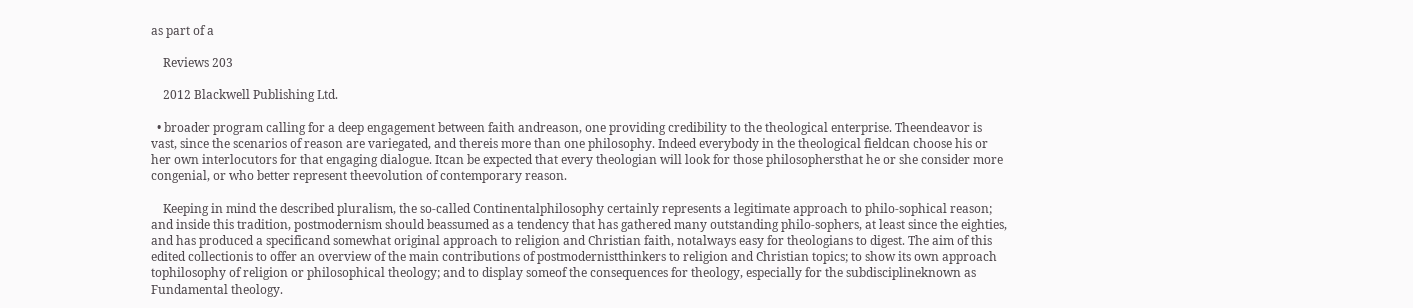as part of a

    Reviews 203

    2012 Blackwell Publishing Ltd.

  • broader program calling for a deep engagement between faith andreason, one providing credibility to the theological enterprise. Theendeavor is vast, since the scenarios of reason are variegated, and thereis more than one philosophy. Indeed everybody in the theological fieldcan choose his or her own interlocutors for that engaging dialogue. Itcan be expected that every theologian will look for those philosophersthat he or she consider more congenial, or who better represent theevolution of contemporary reason.

    Keeping in mind the described pluralism, the so-called Continentalphilosophy certainly represents a legitimate approach to philo-sophical reason; and inside this tradition, postmodernism should beassumed as a tendency that has gathered many outstanding philo-sophers, at least since the eighties, and has produced a specificand somewhat original approach to religion and Christian faith, notalways easy for theologians to digest. The aim of this edited collectionis to offer an overview of the main contributions of postmodernistthinkers to religion and Christian topics; to show its own approach tophilosophy of religion or philosophical theology; and to display someof the consequences for theology, especially for the subdisciplineknown as Fundamental theology.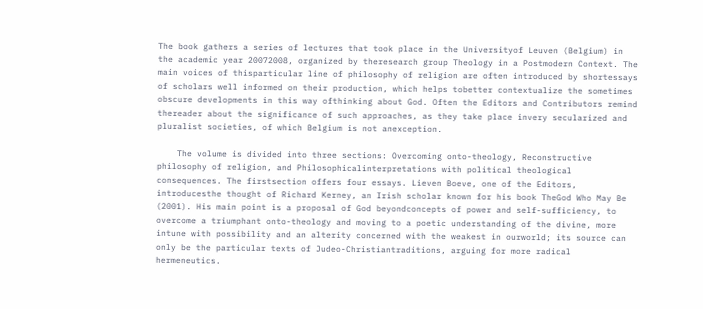The book gathers a series of lectures that took place in the Universityof Leuven (Belgium) in the academic year 20072008, organized by theresearch group Theology in a Postmodern Context. The main voices of thisparticular line of philosophy of religion are often introduced by shortessays of scholars well informed on their production, which helps tobetter contextualize the sometimes obscure developments in this way ofthinking about God. Often the Editors and Contributors remind thereader about the significance of such approaches, as they take place invery secularized and pluralist societies, of which Belgium is not anexception.

    The volume is divided into three sections: Overcoming onto-theology, Reconstructive philosophy of religion, and Philosophicalinterpretations with political theological consequences. The firstsection offers four essays. Lieven Boeve, one of the Editors, introducesthe thought of Richard Kerney, an Irish scholar known for his book TheGod Who May Be (2001). His main point is a proposal of God beyondconcepts of power and self-sufficiency, to overcome a triumphant onto-theology and moving to a poetic understanding of the divine, more intune with possibility and an alterity concerned with the weakest in ourworld; its source can only be the particular texts of Judeo-Christiantraditions, arguing for more radical hermeneutics.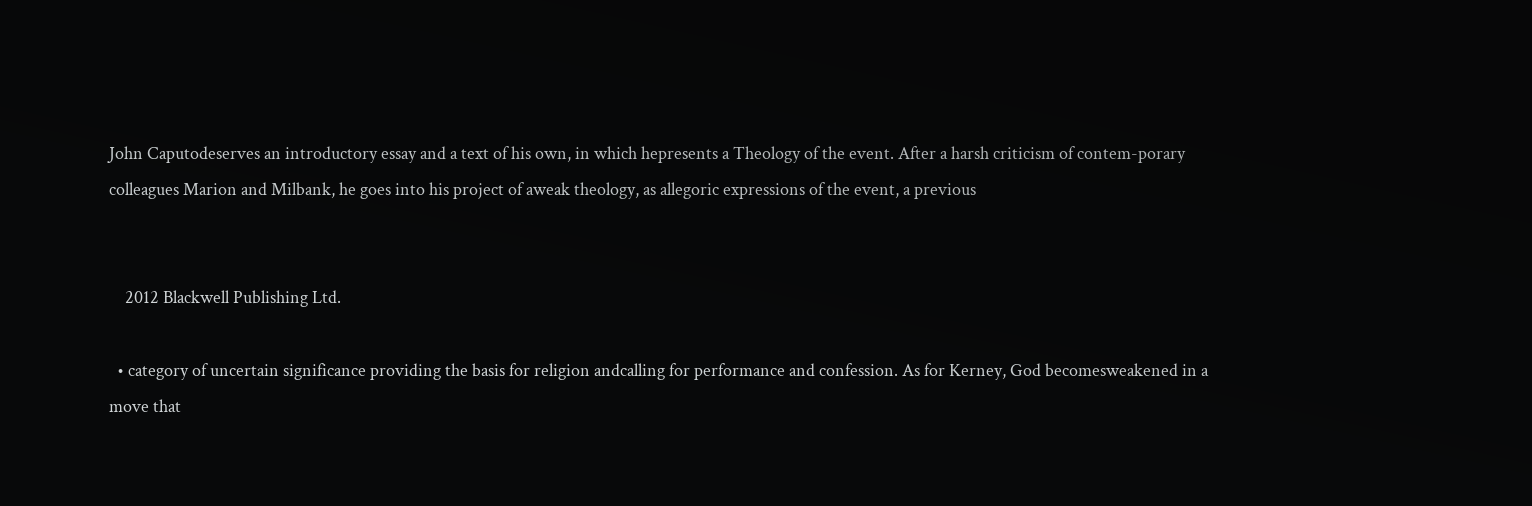John Caputodeserves an introductory essay and a text of his own, in which hepresents a Theology of the event. After a harsh criticism of contem-porary colleagues Marion and Milbank, he goes into his project of aweak theology, as allegoric expressions of the event, a previous


    2012 Blackwell Publishing Ltd.

  • category of uncertain significance providing the basis for religion andcalling for performance and confession. As for Kerney, God becomesweakened in a move that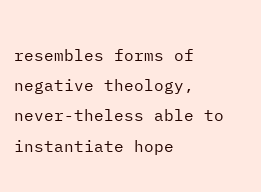resembles forms of negative theology, never-theless able to instantiate hope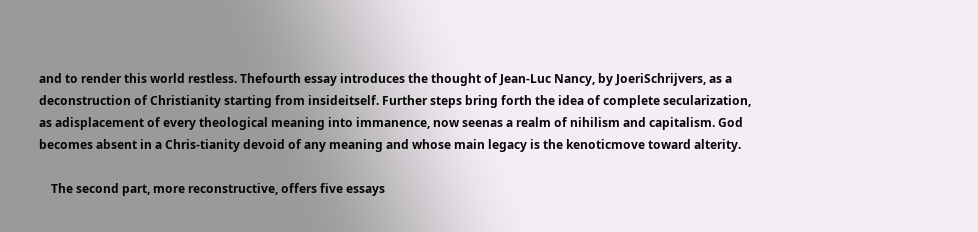and to render this world restless. Thefourth essay introduces the thought of Jean-Luc Nancy, by JoeriSchrijvers, as a deconstruction of Christianity starting from insideitself. Further steps bring forth the idea of complete secularization, as adisplacement of every theological meaning into immanence, now seenas a realm of nihilism and capitalism. God becomes absent in a Chris-tianity devoid of any meaning and whose main legacy is the kenoticmove toward alterity.

    The second part, more reconstructive, offers five essays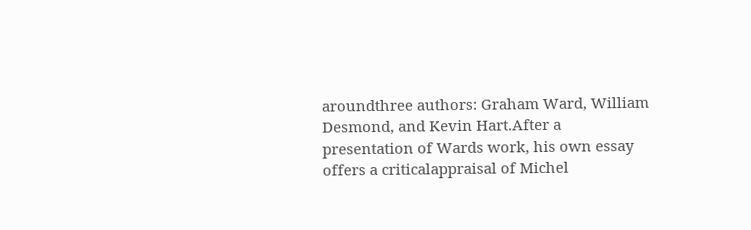aroundthree authors: Graham Ward, William Desmond, and Kevin Hart.After a presentation of Wards work, his own essay offers a criticalappraisal of Michel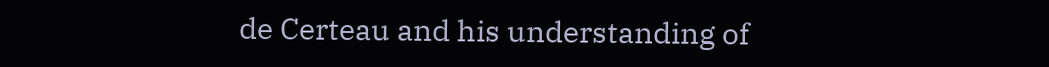de Certeau and his understanding of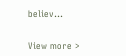believ...


View more >